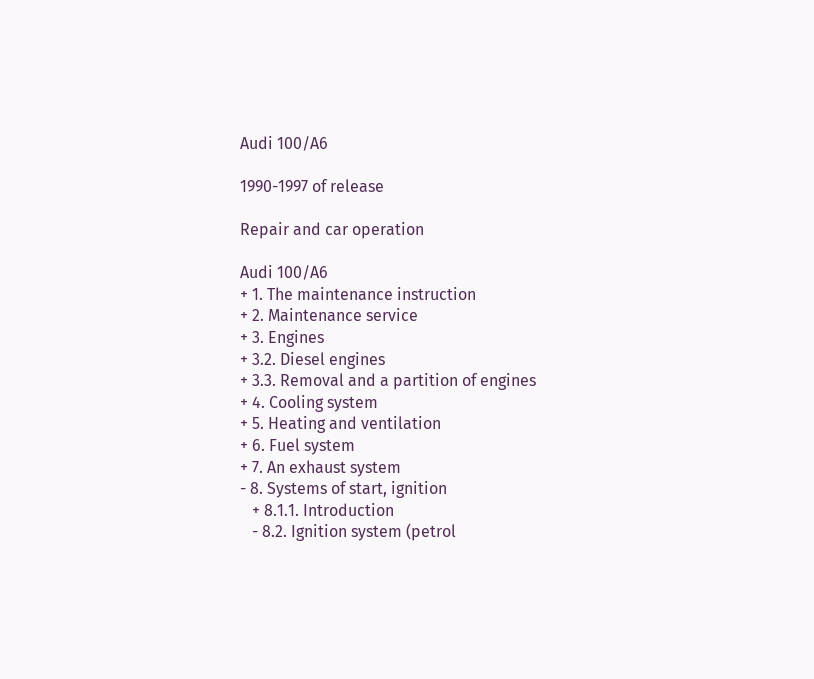Audi 100/A6

1990-1997 of release

Repair and car operation

Audi 100/A6
+ 1. The maintenance instruction
+ 2. Maintenance service
+ 3. Engines
+ 3.2. Diesel engines
+ 3.3. Removal and a partition of engines
+ 4. Cooling system
+ 5. Heating and ventilation
+ 6. Fuel system
+ 7. An exhaust system
- 8. Systems of start, ignition
   + 8.1.1. Introduction
   - 8.2. Ignition system (petrol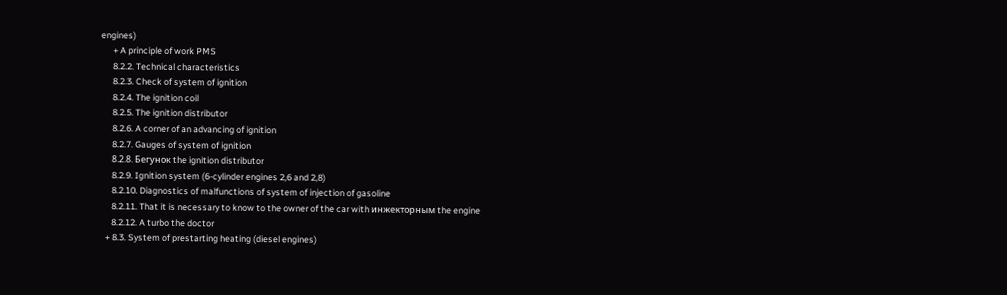engines)
      + A principle of work PMS
      8.2.2. Technical characteristics
      8.2.3. Check of system of ignition
      8.2.4. The ignition coil
      8.2.5. The ignition distributor
      8.2.6. A corner of an advancing of ignition
      8.2.7. Gauges of system of ignition
      8.2.8. Бегунок the ignition distributor
      8.2.9. Ignition system (6-cylinder engines 2,6 and 2,8)
      8.2.10. Diagnostics of malfunctions of system of injection of gasoline
      8.2.11. That it is necessary to know to the owner of the car with инжекторным the engine
      8.2.12. A turbo the doctor
   + 8.3. System of prestarting heating (diesel engines)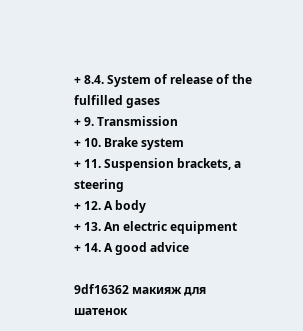+ 8.4. System of release of the fulfilled gases
+ 9. Transmission
+ 10. Brake system
+ 11. Suspension brackets, a steering
+ 12. A body
+ 13. An electric equipment
+ 14. A good advice

9df16362 макияж для шатенок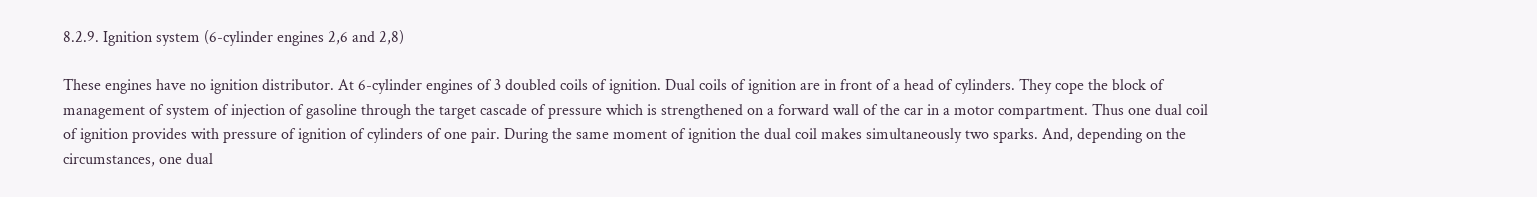8.2.9. Ignition system (6-cylinder engines 2,6 and 2,8)

These engines have no ignition distributor. At 6-cylinder engines of 3 doubled coils of ignition. Dual coils of ignition are in front of a head of cylinders. They cope the block of management of system of injection of gasoline through the target cascade of pressure which is strengthened on a forward wall of the car in a motor compartment. Thus one dual coil of ignition provides with pressure of ignition of cylinders of one pair. During the same moment of ignition the dual coil makes simultaneously two sparks. And, depending on the circumstances, one dual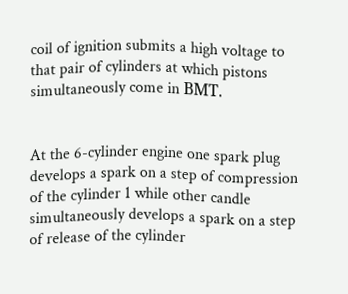coil of ignition submits a high voltage to that pair of cylinders at which pistons simultaneously come in ВМТ.


At the 6-cylinder engine one spark plug develops a spark on a step of compression of the cylinder 1 while other candle simultaneously develops a spark on a step of release of the cylinder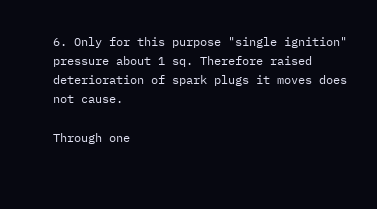6. Only for this purpose "single ignition" pressure about 1 sq. Therefore raised deterioration of spark plugs it moves does not cause.

Through one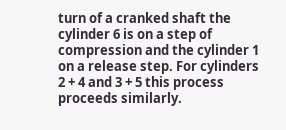turn of a cranked shaft the cylinder 6 is on a step of compression and the cylinder 1 on a release step. For cylinders 2 + 4 and 3 + 5 this process proceeds similarly.